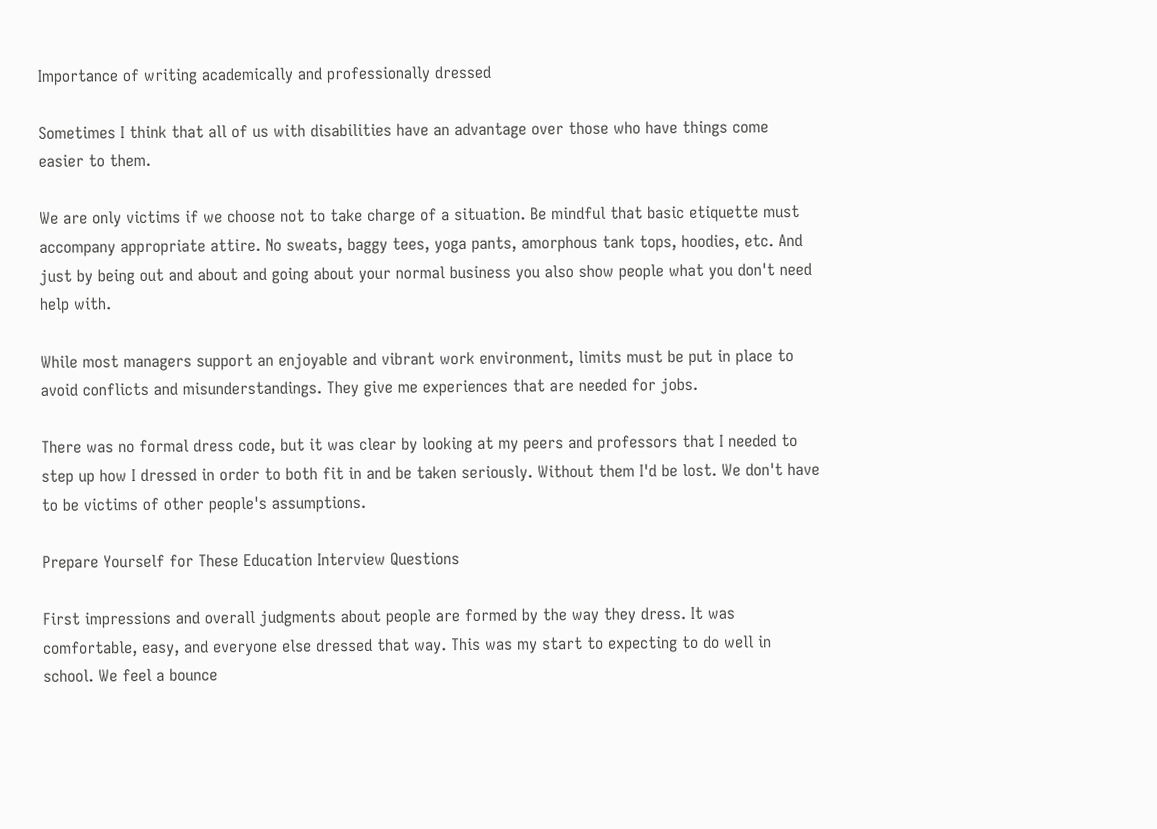Importance of writing academically and professionally dressed

Sometimes I think that all of us with disabilities have an advantage over those who have things come easier to them.

We are only victims if we choose not to take charge of a situation. Be mindful that basic etiquette must accompany appropriate attire. No sweats, baggy tees, yoga pants, amorphous tank tops, hoodies, etc. And just by being out and about and going about your normal business you also show people what you don't need help with.

While most managers support an enjoyable and vibrant work environment, limits must be put in place to avoid conflicts and misunderstandings. They give me experiences that are needed for jobs.

There was no formal dress code, but it was clear by looking at my peers and professors that I needed to step up how I dressed in order to both fit in and be taken seriously. Without them I'd be lost. We don't have to be victims of other people's assumptions.

Prepare Yourself for These Education Interview Questions

First impressions and overall judgments about people are formed by the way they dress. It was comfortable, easy, and everyone else dressed that way. This was my start to expecting to do well in school. We feel a bounce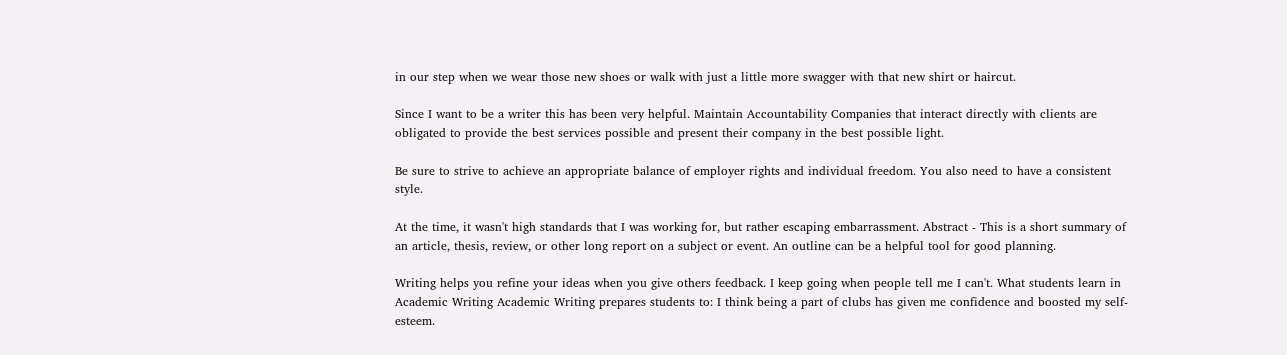in our step when we wear those new shoes or walk with just a little more swagger with that new shirt or haircut.

Since I want to be a writer this has been very helpful. Maintain Accountability Companies that interact directly with clients are obligated to provide the best services possible and present their company in the best possible light.

Be sure to strive to achieve an appropriate balance of employer rights and individual freedom. You also need to have a consistent style.

At the time, it wasn't high standards that I was working for, but rather escaping embarrassment. Abstract - This is a short summary of an article, thesis, review, or other long report on a subject or event. An outline can be a helpful tool for good planning.

Writing helps you refine your ideas when you give others feedback. I keep going when people tell me I can't. What students learn in Academic Writing Academic Writing prepares students to: I think being a part of clubs has given me confidence and boosted my self-esteem.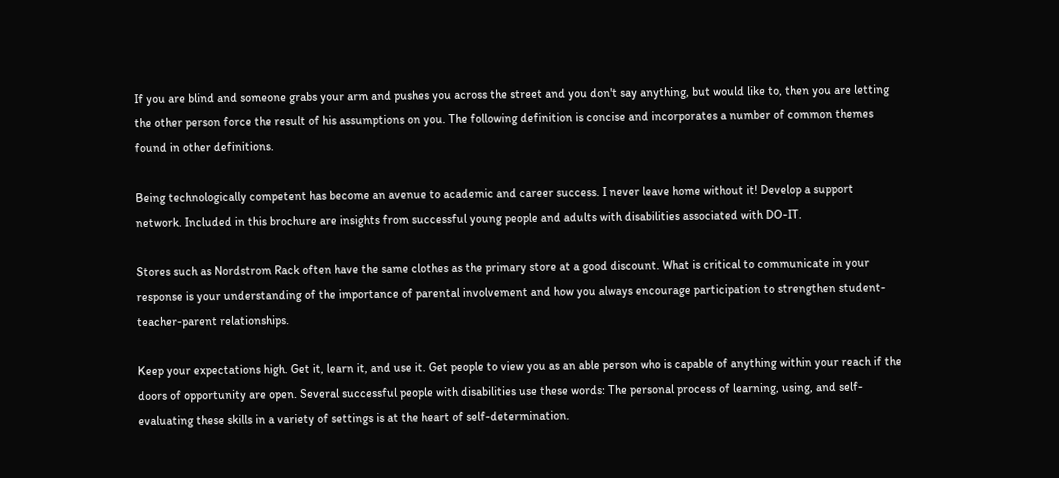If you are blind and someone grabs your arm and pushes you across the street and you don't say anything, but would like to, then you are letting the other person force the result of his assumptions on you. The following definition is concise and incorporates a number of common themes found in other definitions.

Being technologically competent has become an avenue to academic and career success. I never leave home without it! Develop a support network. Included in this brochure are insights from successful young people and adults with disabilities associated with DO-IT.

Stores such as Nordstrom Rack often have the same clothes as the primary store at a good discount. What is critical to communicate in your response is your understanding of the importance of parental involvement and how you always encourage participation to strengthen student-teacher-parent relationships.

Keep your expectations high. Get it, learn it, and use it. Get people to view you as an able person who is capable of anything within your reach if the doors of opportunity are open. Several successful people with disabilities use these words: The personal process of learning, using, and self-evaluating these skills in a variety of settings is at the heart of self-determination.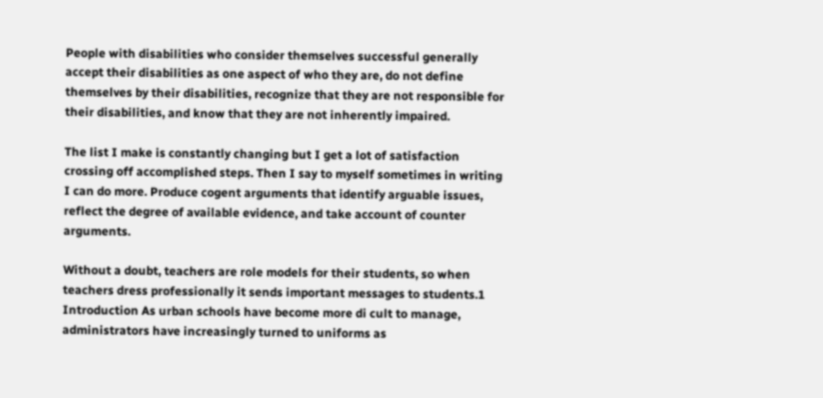People with disabilities who consider themselves successful generally accept their disabilities as one aspect of who they are, do not define themselves by their disabilities, recognize that they are not responsible for their disabilities, and know that they are not inherently impaired.

The list I make is constantly changing but I get a lot of satisfaction crossing off accomplished steps. Then I say to myself sometimes in writing I can do more. Produce cogent arguments that identify arguable issues, reflect the degree of available evidence, and take account of counter arguments.

Without a doubt, teachers are role models for their students, so when teachers dress professionally it sends important messages to students.1 Introduction As urban schools have become more di cult to manage, administrators have increasingly turned to uniforms as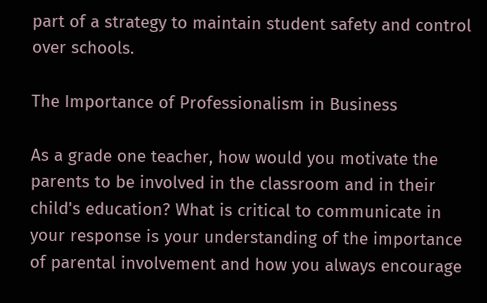part of a strategy to maintain student safety and control over schools.

The Importance of Professionalism in Business

As a grade one teacher, how would you motivate the parents to be involved in the classroom and in their child's education? What is critical to communicate in your response is your understanding of the importance of parental involvement and how you always encourage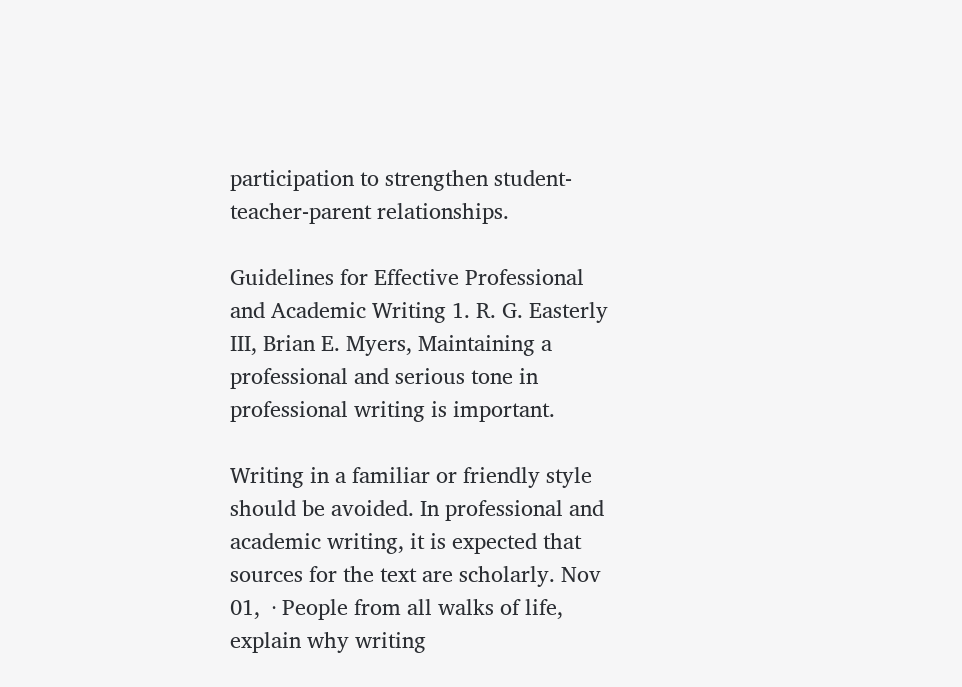participation to strengthen student-teacher-parent relationships.

Guidelines for Effective Professional and Academic Writing 1. R. G. Easterly III, Brian E. Myers, Maintaining a professional and serious tone in professional writing is important.

Writing in a familiar or friendly style should be avoided. In professional and academic writing, it is expected that sources for the text are scholarly. Nov 01,  · People from all walks of life, explain why writing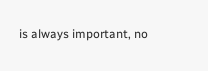is always important, no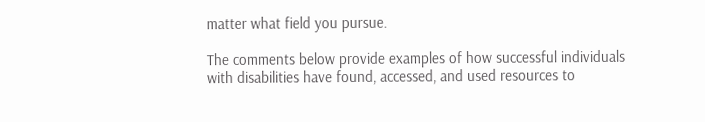matter what field you pursue.

The comments below provide examples of how successful individuals with disabilities have found, accessed, and used resources to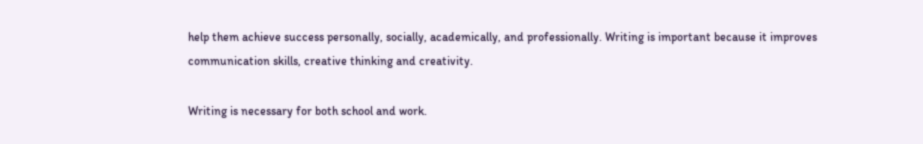help them achieve success personally, socially, academically, and professionally. Writing is important because it improves communication skills, creative thinking and creativity.

Writing is necessary for both school and work.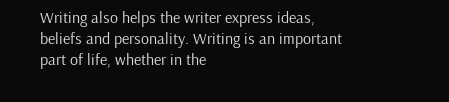Writing also helps the writer express ideas, beliefs and personality. Writing is an important part of life, whether in the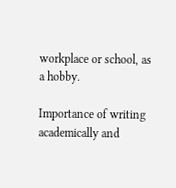workplace or school, as a hobby.

Importance of writing academically and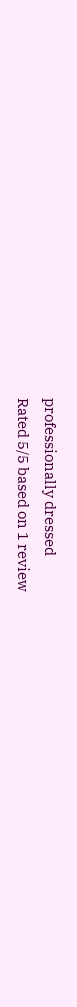professionally dressed
Rated 5/5 based on 1 review